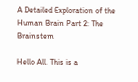A Detailed Exploration of the Human Brain Part 2: The Brainstem

Hello All. This is a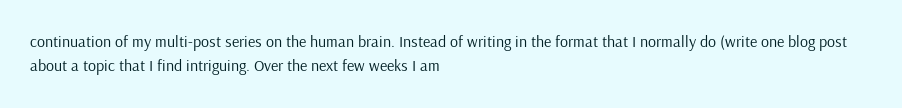continuation of my multi-post series on the human brain. Instead of writing in the format that I normally do (write one blog post about a topic that I find intriguing. Over the next few weeks I am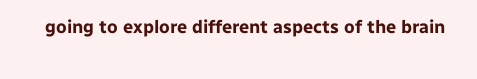going to explore different aspects of the brain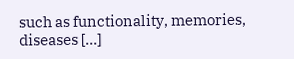such as functionality, memories, diseases [...]